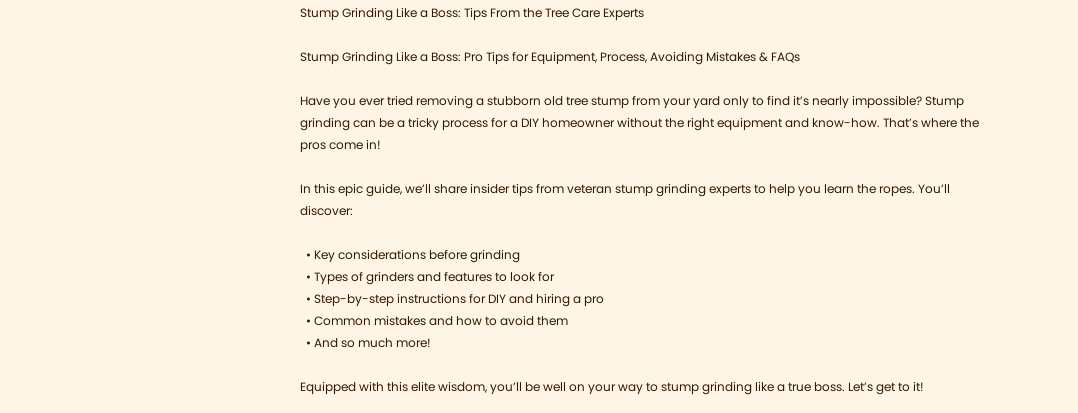Stump Grinding Like a Boss: Tips From the Tree Care Experts

Stump Grinding Like a Boss: Pro Tips for Equipment, Process, Avoiding Mistakes & FAQs

Have you ever tried removing a stubborn old tree stump from your yard only to find it’s nearly impossible? Stump grinding can be a tricky process for a DIY homeowner without the right equipment and know-how. That’s where the pros come in!

In this epic guide, we’ll share insider tips from veteran stump grinding experts to help you learn the ropes. You’ll discover:

  • Key considerations before grinding
  • Types of grinders and features to look for
  • Step-by-step instructions for DIY and hiring a pro
  • Common mistakes and how to avoid them
  • And so much more!

Equipped with this elite wisdom, you’ll be well on your way to stump grinding like a true boss. Let’s get to it!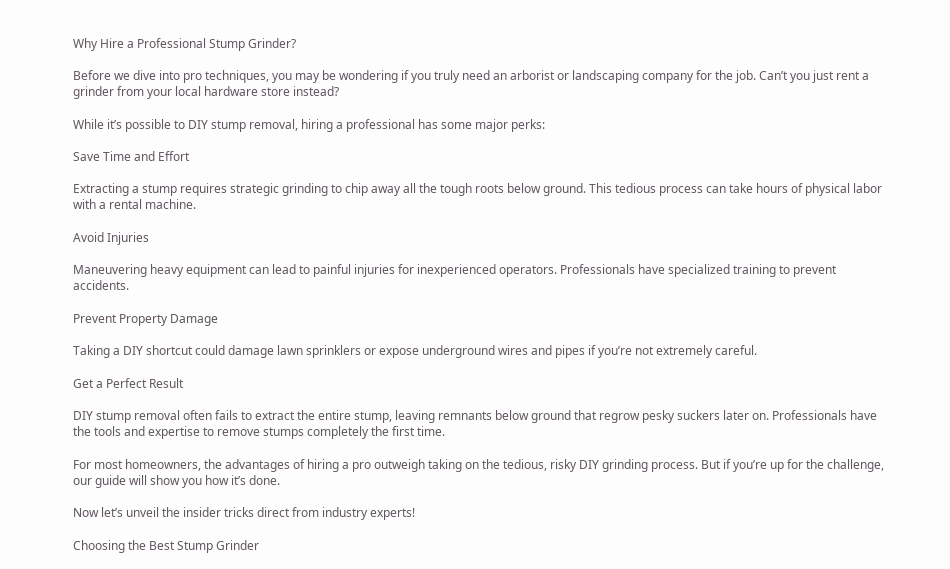Why Hire a Professional Stump Grinder?

Before we dive into pro techniques, you may be wondering if you truly need an arborist or landscaping company for the job. Can’t you just rent a grinder from your local hardware store instead?

While itʼs possible to DIY stump removal, hiring a professional has some major perks:

Save Time and Effort

Extracting a stump requires strategic grinding to chip away all the tough roots below ground. This tedious process can take hours of physical labor with a rental machine.

Avoid Injuries

Maneuvering heavy equipment can lead to painful injuries for inexperienced operators. Professionals have specialized training to prevent accidents.

Prevent Property Damage

Taking a DIY shortcut could damage lawn sprinklers or expose underground wires and pipes if youʼre not extremely careful.

Get a Perfect Result

DIY stump removal often fails to extract the entire stump, leaving remnants below ground that regrow pesky suckers later on. Professionals have the tools and expertise to remove stumps completely the first time.

For most homeowners, the advantages of hiring a pro outweigh taking on the tedious, risky DIY grinding process. But if youʼre up for the challenge, our guide will show you how itʼs done.

Now let’s unveil the insider tricks direct from industry experts!

Choosing the Best Stump Grinder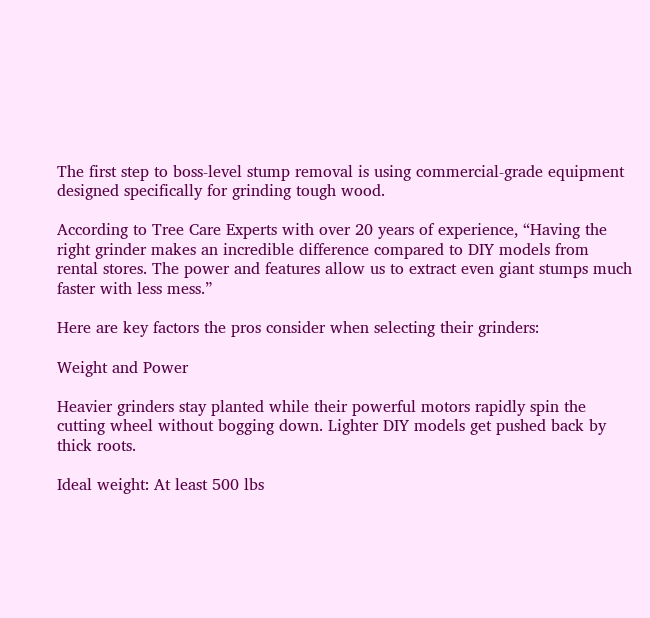The first step to boss-level stump removal is using commercial-grade equipment designed specifically for grinding tough wood.

According to Tree Care Experts with over 20 years of experience, “Having the right grinder makes an incredible difference compared to DIY models from rental stores. The power and features allow us to extract even giant stumps much faster with less mess.”

Here are key factors the pros consider when selecting their grinders:

Weight and Power

Heavier grinders stay planted while their powerful motors rapidly spin the cutting wheel without bogging down. Lighter DIY models get pushed back by thick roots.

Ideal weight: At least 500 lbs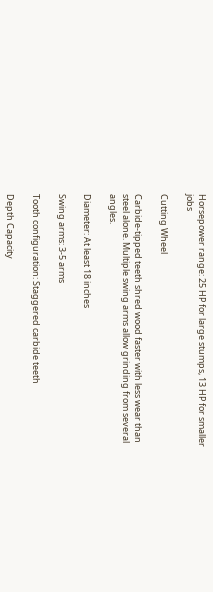Horsepower range: 25 HP for large stumps, 13 HP for smaller jobs

Cutting Wheel

Carbide-tipped teeth shred wood faster with less wear than steel alone. Multiple swing arms allow grinding from several angles.

Diameter: At least 18 inches

Swing arms: 3-5 arms

Tooth configuration: Staggered carbide teeth

Depth Capacity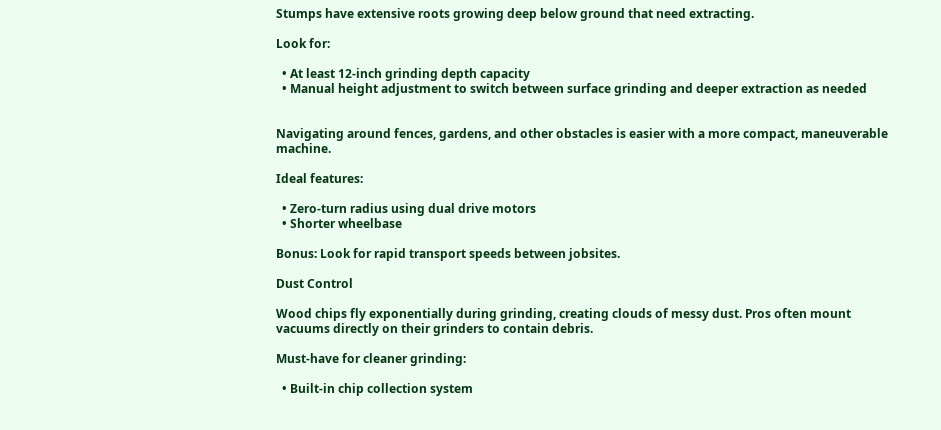Stumps have extensive roots growing deep below ground that need extracting.

Look for:

  • At least 12-inch grinding depth capacity
  • Manual height adjustment to switch between surface grinding and deeper extraction as needed


Navigating around fences, gardens, and other obstacles is easier with a more compact, maneuverable machine.

Ideal features:

  • Zero-turn radius using dual drive motors
  • Shorter wheelbase

Bonus: Look for rapid transport speeds between jobsites.

Dust Control

Wood chips fly exponentially during grinding, creating clouds of messy dust. Pros often mount vacuums directly on their grinders to contain debris.

Must-have for cleaner grinding:

  • Built-in chip collection system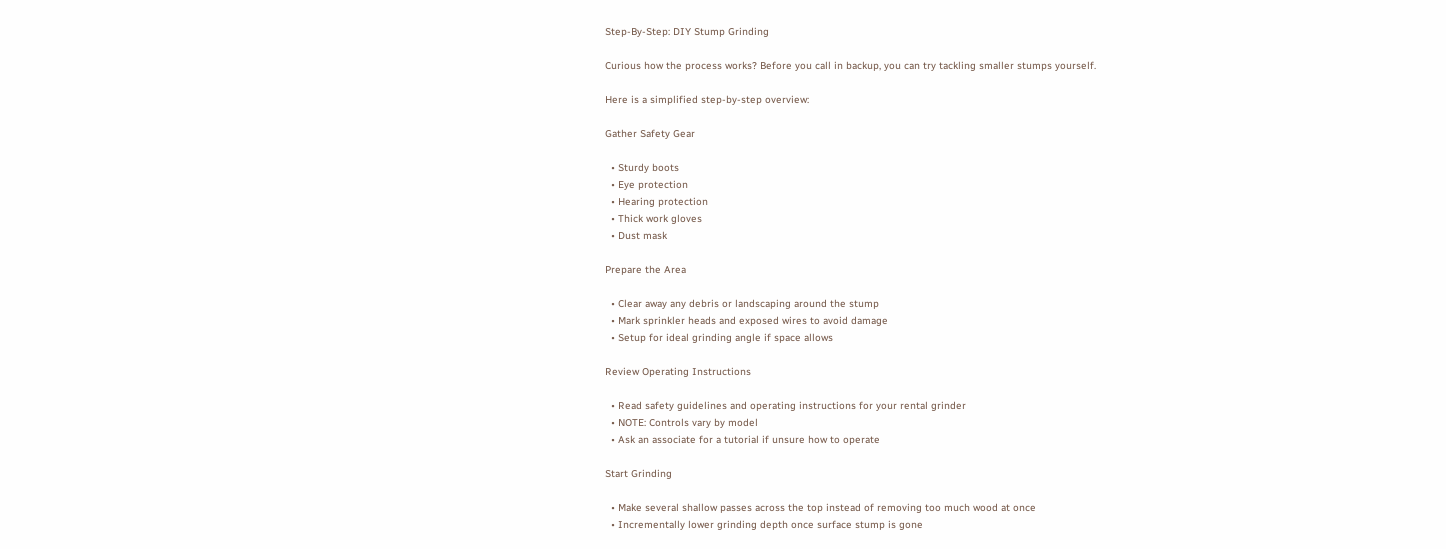Step-By-Step: DIY Stump Grinding

Curious how the process works? Before you call in backup, you can try tackling smaller stumps yourself.

Here is a simplified step-by-step overview:

Gather Safety Gear

  • Sturdy boots
  • Eye protection
  • Hearing protection
  • Thick work gloves
  • Dust mask

Prepare the Area

  • Clear away any debris or landscaping around the stump
  • Mark sprinkler heads and exposed wires to avoid damage
  • Setup for ideal grinding angle if space allows

Review Operating Instructions

  • Read safety guidelines and operating instructions for your rental grinder
  • NOTE: Controls vary by model
  • Ask an associate for a tutorial if unsure how to operate

Start Grinding

  • Make several shallow passes across the top instead of removing too much wood at once
  • Incrementally lower grinding depth once surface stump is gone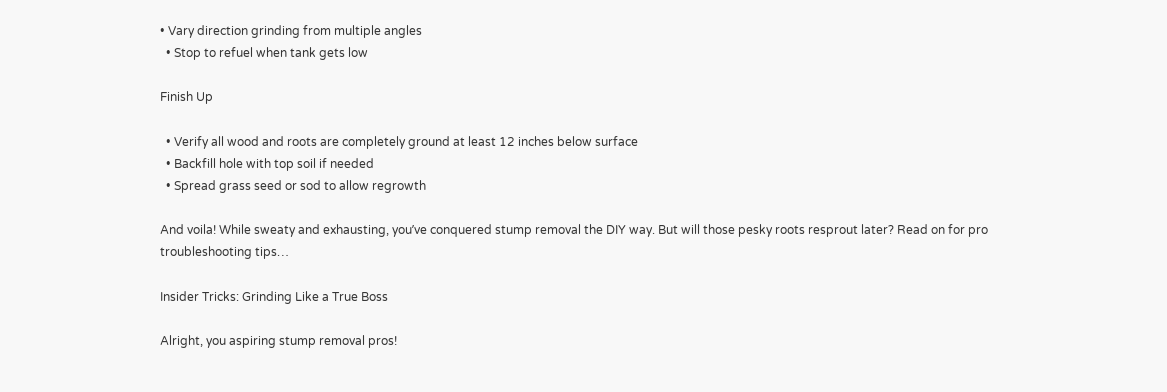• Vary direction grinding from multiple angles
  • Stop to refuel when tank gets low

Finish Up

  • Verify all wood and roots are completely ground at least 12 inches below surface
  • Backfill hole with top soil if needed
  • Spread grass seed or sod to allow regrowth

And voila! While sweaty and exhausting, youʼve conquered stump removal the DIY way. But will those pesky roots resprout later? Read on for pro troubleshooting tips…

Insider Tricks: Grinding Like a True Boss

Alright, you aspiring stump removal pros!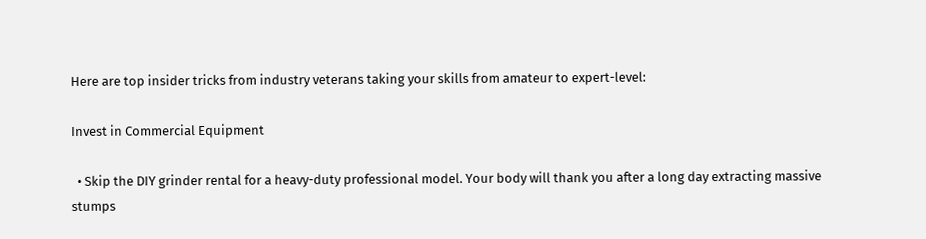Here are top insider tricks from industry veterans taking your skills from amateur to expert-level:

Invest in Commercial Equipment

  • Skip the DIY grinder rental for a heavy-duty professional model. Your body will thank you after a long day extracting massive stumps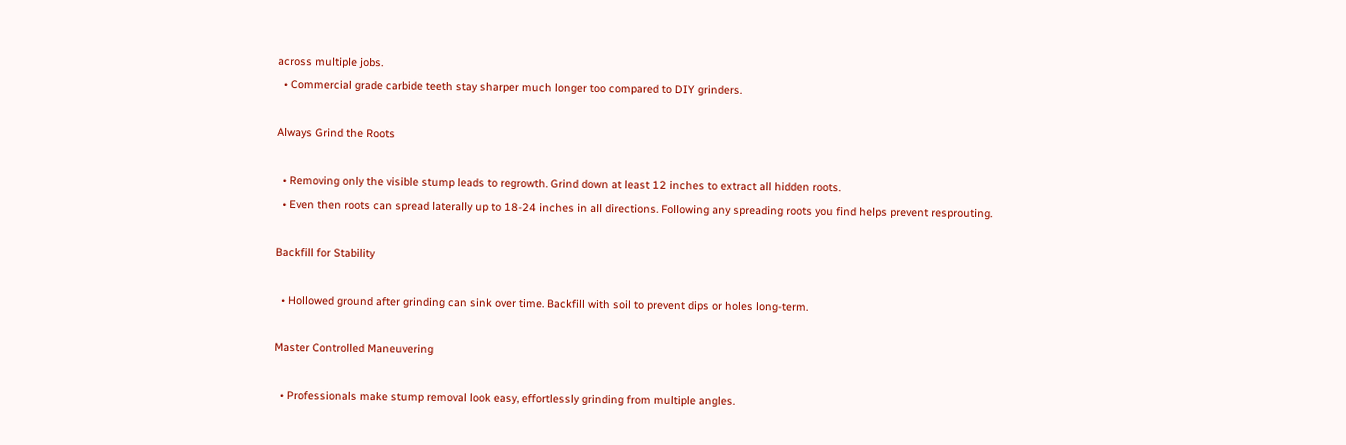across multiple jobs.
  • Commercial grade carbide teeth stay sharper much longer too compared to DIY grinders.

Always Grind the Roots

  • Removing only the visible stump leads to regrowth. Grind down at least 12 inches to extract all hidden roots.
  • Even then roots can spread laterally up to 18-24 inches in all directions. Following any spreading roots you find helps prevent resprouting.

Backfill for Stability

  • Hollowed ground after grinding can sink over time. Backfill with soil to prevent dips or holes long-term.

Master Controlled Maneuvering

  • Professionals make stump removal look easy, effortlessly grinding from multiple angles.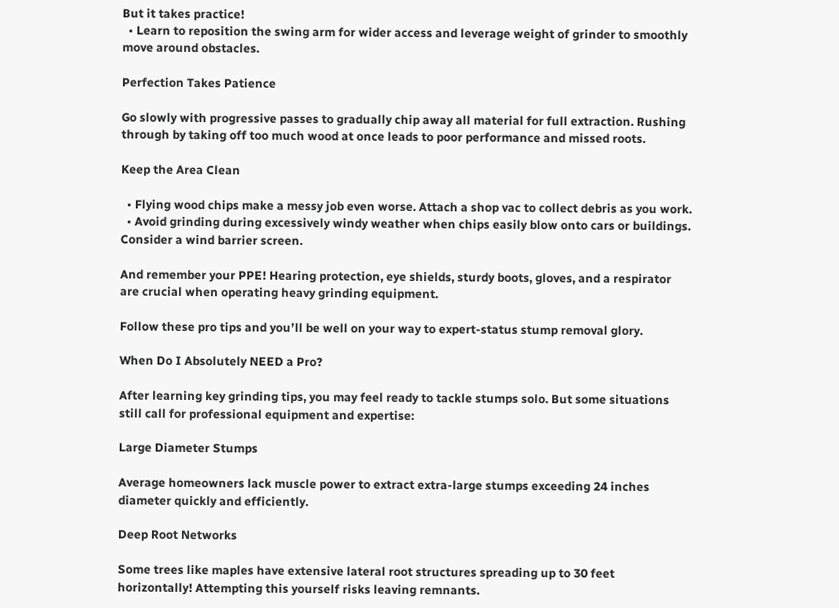But it takes practice!
  • Learn to reposition the swing arm for wider access and leverage weight of grinder to smoothly move around obstacles.

Perfection Takes Patience

Go slowly with progressive passes to gradually chip away all material for full extraction. Rushing through by taking off too much wood at once leads to poor performance and missed roots.

Keep the Area Clean

  • Flying wood chips make a messy job even worse. Attach a shop vac to collect debris as you work.
  • Avoid grinding during excessively windy weather when chips easily blow onto cars or buildings. Consider a wind barrier screen.

And remember your PPE! Hearing protection, eye shields, sturdy boots, gloves, and a respirator are crucial when operating heavy grinding equipment.

Follow these pro tips and youʼll be well on your way to expert-status stump removal glory.

When Do I Absolutely NEED a Pro?

After learning key grinding tips, you may feel ready to tackle stumps solo. But some situations still call for professional equipment and expertise:

Large Diameter Stumps

Average homeowners lack muscle power to extract extra-large stumps exceeding 24 inches diameter quickly and efficiently.

Deep Root Networks

Some trees like maples have extensive lateral root structures spreading up to 30 feet horizontally! Attempting this yourself risks leaving remnants.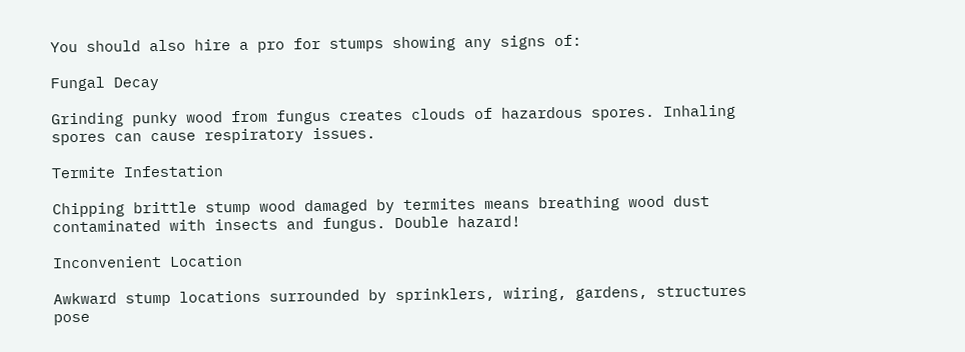You should also hire a pro for stumps showing any signs of:

Fungal Decay

Grinding punky wood from fungus creates clouds of hazardous spores. Inhaling spores can cause respiratory issues.

Termite Infestation

Chipping brittle stump wood damaged by termites means breathing wood dust contaminated with insects and fungus. Double hazard!

Inconvenient Location

Awkward stump locations surrounded by sprinklers, wiring, gardens, structures pose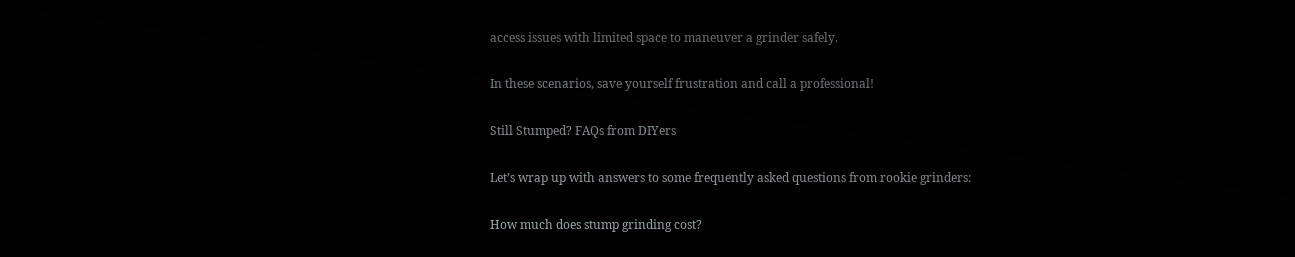access issues with limited space to maneuver a grinder safely.

In these scenarios, save yourself frustration and call a professional!

Still Stumped? FAQs from DIYers

Let’s wrap up with answers to some frequently asked questions from rookie grinders:

How much does stump grinding cost?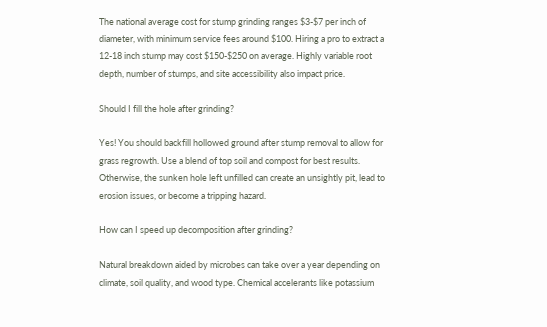The national average cost for stump grinding ranges $3-$7 per inch of diameter, with minimum service fees around $100. Hiring a pro to extract a 12-18 inch stump may cost $150-$250 on average. Highly variable root depth, number of stumps, and site accessibility also impact price.

Should I fill the hole after grinding?

Yes! You should backfill hollowed ground after stump removal to allow for grass regrowth. Use a blend of top soil and compost for best results. Otherwise, the sunken hole left unfilled can create an unsightly pit, lead to erosion issues, or become a tripping hazard.

How can I speed up decomposition after grinding?

Natural breakdown aided by microbes can take over a year depending on climate, soil quality, and wood type. Chemical accelerants like potassium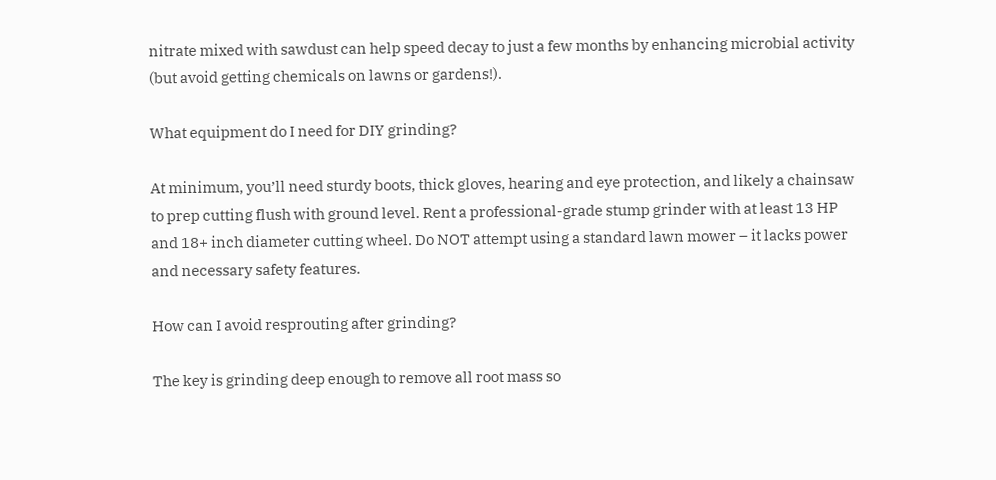nitrate mixed with sawdust can help speed decay to just a few months by enhancing microbial activity (but avoid getting chemicals on lawns or gardens!).

What equipment do I need for DIY grinding?

At minimum, you’ll need sturdy boots, thick gloves, hearing and eye protection, and likely a chainsaw to prep cutting flush with ground level. Rent a professional-grade stump grinder with at least 13 HP and 18+ inch diameter cutting wheel. Do NOT attempt using a standard lawn mower – it lacks power and necessary safety features.

How can I avoid resprouting after grinding?

The key is grinding deep enough to remove all root mass so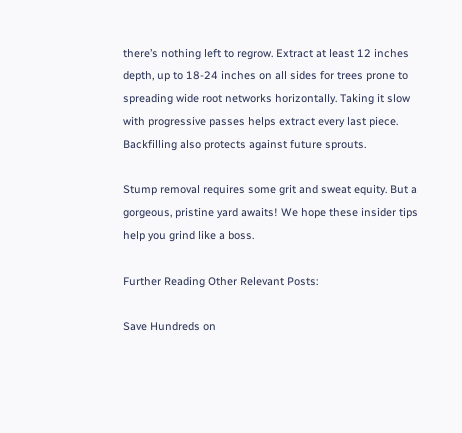there’s nothing left to regrow. Extract at least 12 inches depth, up to 18-24 inches on all sides for trees prone to spreading wide root networks horizontally. Taking it slow with progressive passes helps extract every last piece. Backfilling also protects against future sprouts.

Stump removal requires some grit and sweat equity. But a gorgeous, pristine yard awaits! We hope these insider tips help you grind like a boss.

Further Reading Other Relevant Posts:

Save Hundreds on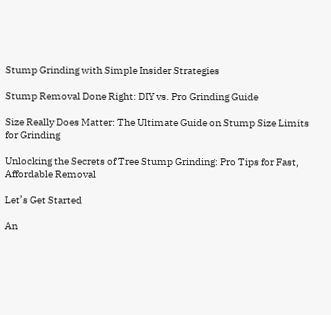Stump Grinding with Simple Insider Strategies

Stump Removal Done Right: DIY vs. Pro Grinding Guide

Size Really Does Matter: The Ultimate Guide on Stump Size Limits for Grinding

Unlocking the Secrets of Tree Stump Grinding: Pro Tips for Fast, Affordable Removal

Let’s Get Started

An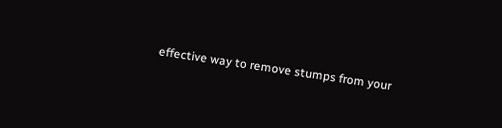effective way to remove stumps from your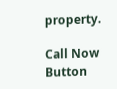property.

Call Now Button